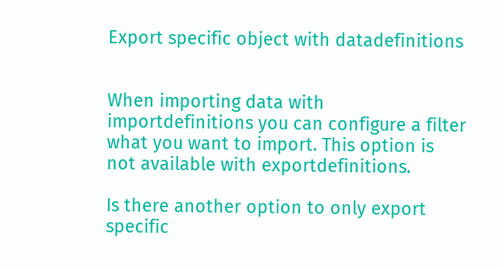Export specific object with datadefinitions


When importing data with importdefinitions you can configure a filter what you want to import. This option is not available with exportdefinitions.

Is there another option to only export specific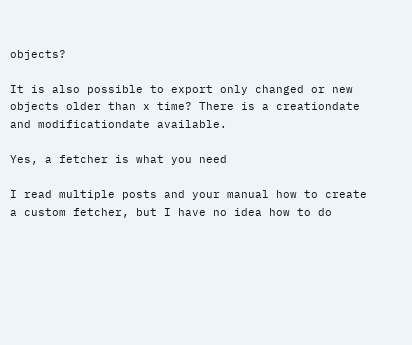objects?

It is also possible to export only changed or new objects older than x time? There is a creationdate and modificationdate available.

Yes, a fetcher is what you need

I read multiple posts and your manual how to create a custom fetcher, but I have no idea how to do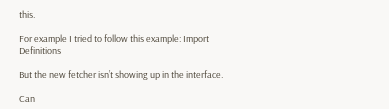this.

For example I tried to follow this example: Import Definitions

But the new fetcher isn’t showing up in the interface.

Can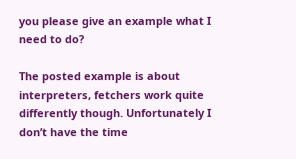you please give an example what I need to do?

The posted example is about interpreters, fetchers work quite differently though. Unfortunately I don’t have the time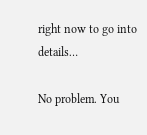right now to go into details…

No problem. You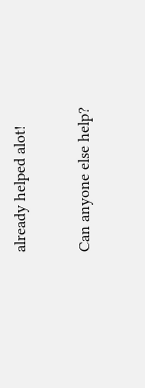already helped alot!

Can anyone else help?